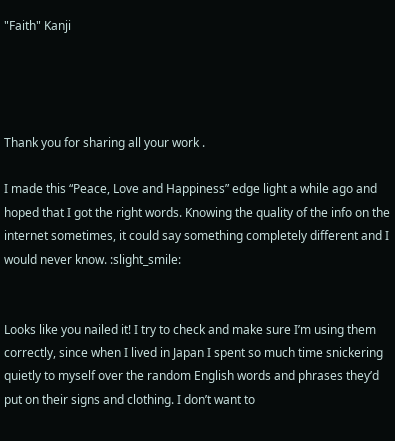"Faith" Kanji




Thank you for sharing all your work .

I made this “Peace, Love and Happiness” edge light a while ago and hoped that I got the right words. Knowing the quality of the info on the internet sometimes, it could say something completely different and I would never know. :slight_smile:


Looks like you nailed it! I try to check and make sure I’m using them correctly, since when I lived in Japan I spent so much time snickering quietly to myself over the random English words and phrases they’d put on their signs and clothing. I don’t want to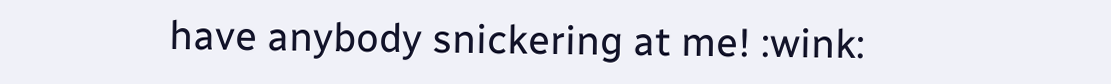have anybody snickering at me! :wink: